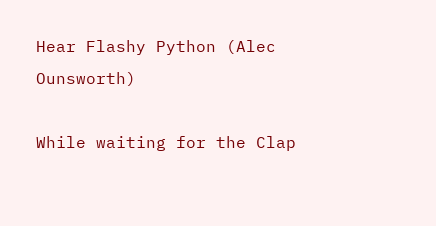Hear Flashy Python (Alec Ounsworth)

While waiting for the Clap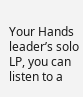Your Hands leader’s solo LP, you can listen to a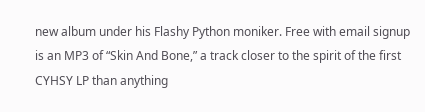new album under his Flashy Python moniker. Free with email signup is an MP3 of “Skin And Bone,” a track closer to the spirit of the first CYHSY LP than anything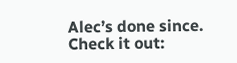Alec’s done since. Check it out: